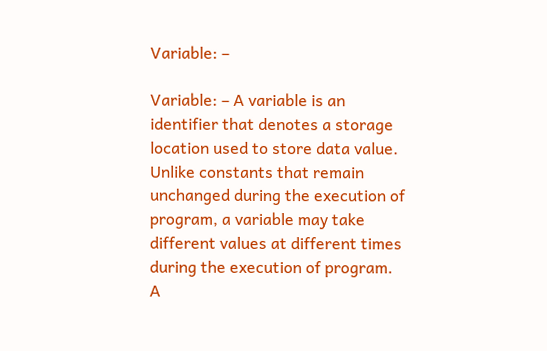Variable: –

Variable: – A variable is an identifier that denotes a storage location used to store data value. Unlike constants that remain unchanged during the execution of program, a variable may take different values at different times during the execution of program. A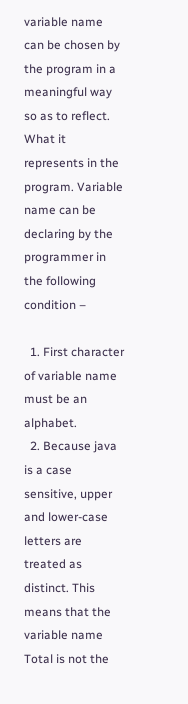variable name can be chosen by the program in a meaningful way so as to reflect. What it represents in the program. Variable name can be declaring by the programmer in the following condition –

  1. First character of variable name must be an alphabet.
  2. Because java is a case sensitive, upper and lower-case letters are treated as distinct. This means that the variable name Total is not the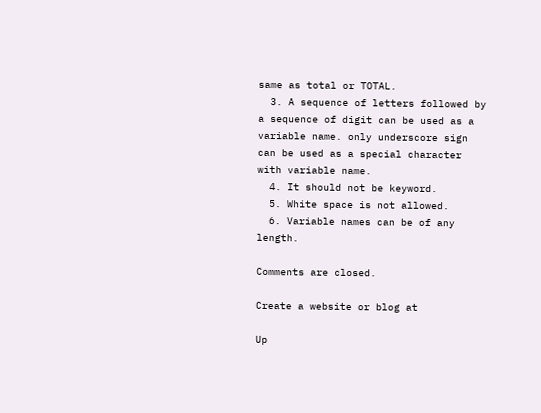same as total or TOTAL.
  3. A sequence of letters followed by a sequence of digit can be used as a variable name. only underscore sign can be used as a special character with variable name.
  4. It should not be keyword.
  5. White space is not allowed.
  6. Variable names can be of any length.

Comments are closed.

Create a website or blog at

Up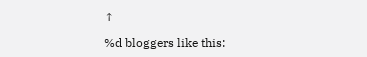↑

%d bloggers like this: